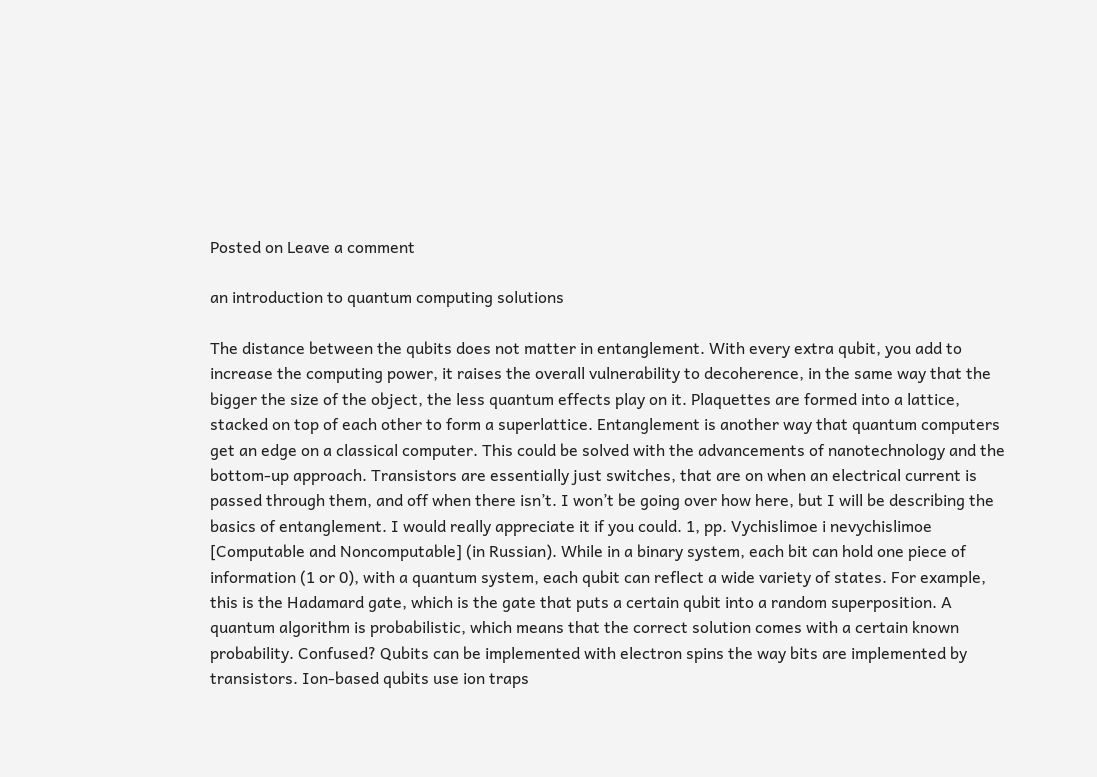Posted on Leave a comment

an introduction to quantum computing solutions

The distance between the qubits does not matter in entanglement. With every extra qubit, you add to increase the computing power, it raises the overall vulnerability to decoherence, in the same way that the bigger the size of the object, the less quantum effects play on it. Plaquettes are formed into a lattice, stacked on top of each other to form a superlattice. Entanglement is another way that quantum computers get an edge on a classical computer. This could be solved with the advancements of nanotechnology and the bottom-up approach. Transistors are essentially just switches, that are on when an electrical current is passed through them, and off when there isn’t. I won’t be going over how here, but I will be describing the basics of entanglement. I would really appreciate it if you could. 1, pp. Vychislimoe i nevychislimoe [Computable and Noncomputable] (in Russian). While in a binary system, each bit can hold one piece of information (1 or 0), with a quantum system, each qubit can reflect a wide variety of states. For example, this is the Hadamard gate, which is the gate that puts a certain qubit into a random superposition. A quantum algorithm is probabilistic, which means that the correct solution comes with a certain known probability. Confused? Qubits can be implemented with electron spins the way bits are implemented by transistors. Ion-based qubits use ion traps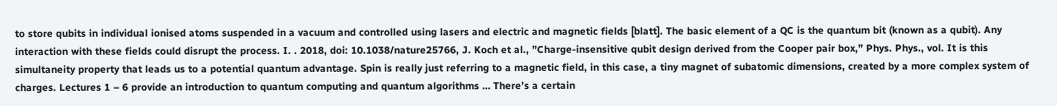to store qubits in individual ionised atoms suspended in a vacuum and controlled using lasers and electric and magnetic fields [blatt]. The basic element of a QC is the quantum bit (known as a qubit). Any interaction with these fields could disrupt the process. I. . 2018, doi: 10.1038/nature25766, J. Koch et al., ”Charge-insensitive qubit design derived from the Cooper pair box,” Phys. Phys., vol. It is this simultaneity property that leads us to a potential quantum advantage. Spin is really just referring to a magnetic field, in this case, a tiny magnet of subatomic dimensions, created by a more complex system of charges. Lectures 1 – 6 provide an introduction to quantum computing and quantum algorithms … There’s a certain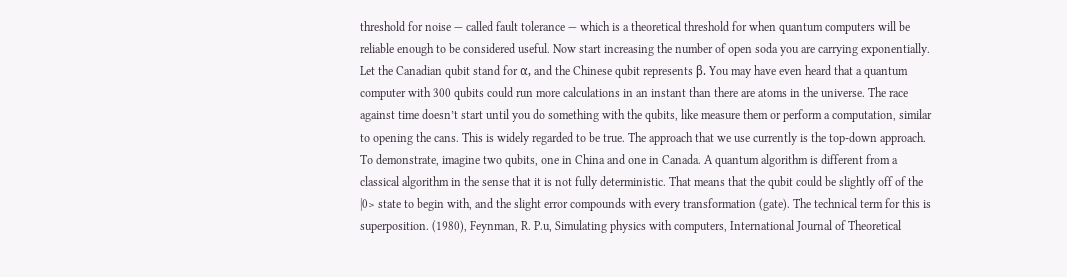threshold for noise — called fault tolerance — which is a theoretical threshold for when quantum computers will be reliable enough to be considered useful. Now start increasing the number of open soda you are carrying exponentially. Let the Canadian qubit stand for α, and the Chinese qubit represents β. You may have even heard that a quantum computer with 300 qubits could run more calculations in an instant than there are atoms in the universe. The race against time doesn’t start until you do something with the qubits, like measure them or perform a computation, similar to opening the cans. This is widely regarded to be true. The approach that we use currently is the top-down approach. To demonstrate, imagine two qubits, one in China and one in Canada. A quantum algorithm is different from a classical algorithm in the sense that it is not fully deterministic. That means that the qubit could be slightly off of the |0> state to begin with, and the slight error compounds with every transformation (gate). The technical term for this is superposition. (1980), Feynman, R. P.u, Simulating physics with computers, International Journal of Theoretical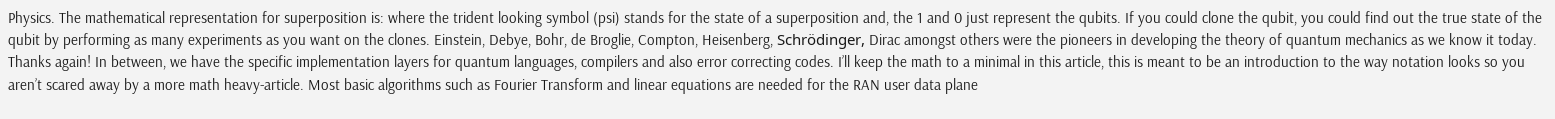Physics. The mathematical representation for superposition is: where the trident looking symbol (psi) stands for the state of a superposition and, the 1 and 0 just represent the qubits. If you could clone the qubit, you could find out the true state of the qubit by performing as many experiments as you want on the clones. Einstein, Debye, Bohr, de Broglie, Compton, Heisenberg, Schrödinger, Dirac amongst others were the pioneers in developing the theory of quantum mechanics as we know it today. Thanks again! In between, we have the specific implementation layers for quantum languages, compilers and also error correcting codes. I’ll keep the math to a minimal in this article, this is meant to be an introduction to the way notation looks so you aren’t scared away by a more math heavy-article. Most basic algorithms such as Fourier Transform and linear equations are needed for the RAN user data plane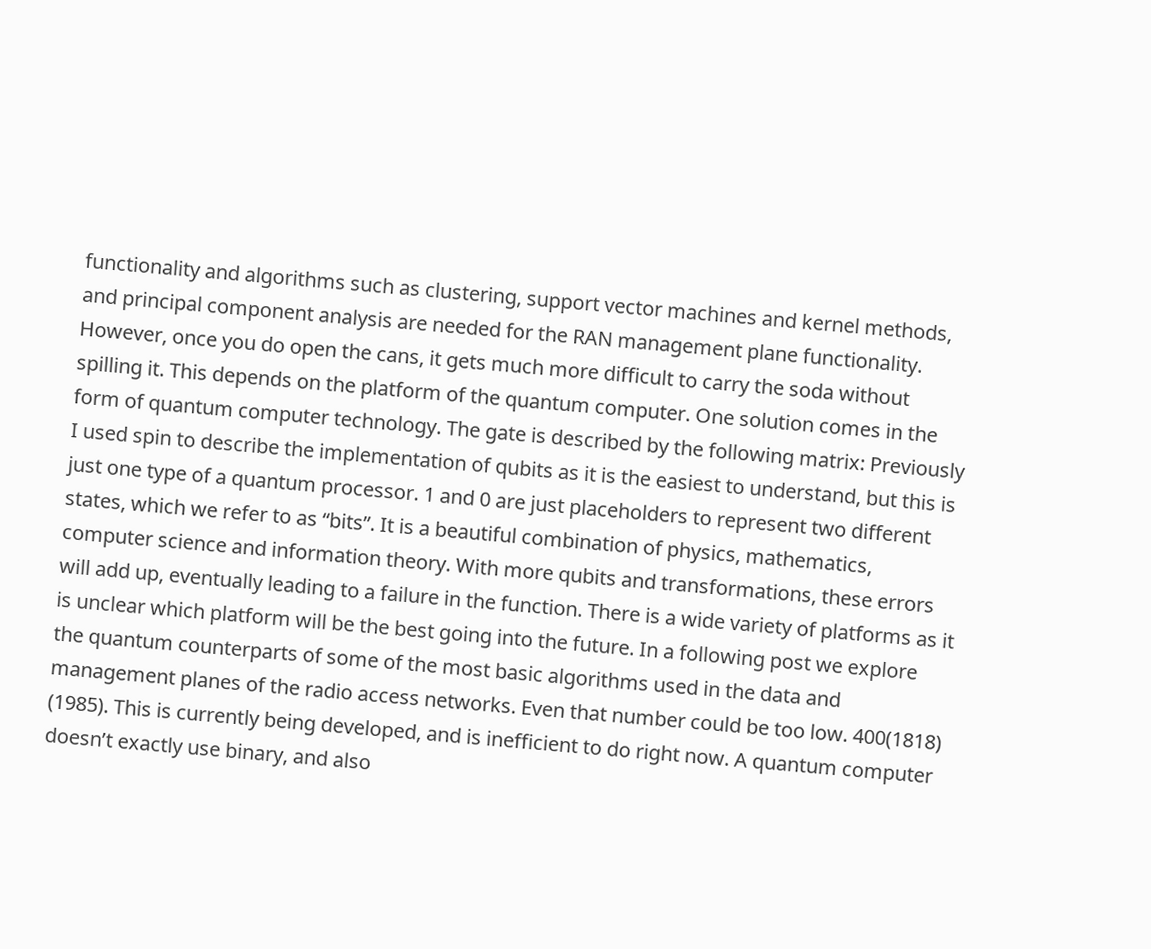functionality and algorithms such as clustering, support vector machines and kernel methods, and principal component analysis are needed for the RAN management plane functionality. However, once you do open the cans, it gets much more difficult to carry the soda without spilling it. This depends on the platform of the quantum computer. One solution comes in the form of quantum computer technology. The gate is described by the following matrix: Previously I used spin to describe the implementation of qubits as it is the easiest to understand, but this is just one type of a quantum processor. 1 and 0 are just placeholders to represent two different states, which we refer to as “bits”. It is a beautiful combination of physics, mathematics, computer science and information theory. With more qubits and transformations, these errors will add up, eventually leading to a failure in the function. There is a wide variety of platforms as it is unclear which platform will be the best going into the future. In a following post we explore the quantum counterparts of some of the most basic algorithms used in the data and management planes of the radio access networks. Even that number could be too low. 400(1818) (1985). This is currently being developed, and is inefficient to do right now. A quantum computer doesn’t exactly use binary, and also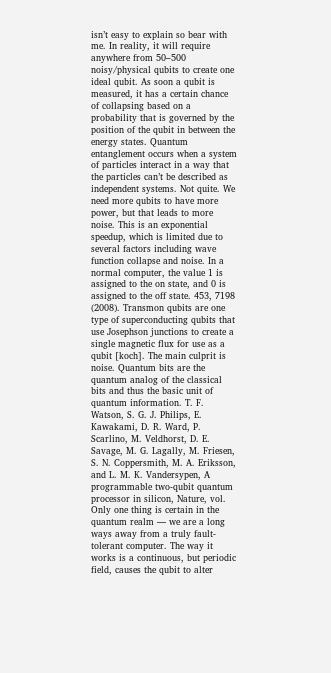isn’t easy to explain so bear with me. In reality, it will require anywhere from 50–500 noisy/physical qubits to create one ideal qubit. As soon a qubit is measured, it has a certain chance of collapsing based on a probability that is governed by the position of the qubit in between the energy states. Quantum entanglement occurs when a system of particles interact in a way that the particles can’t be described as independent systems. Not quite. We need more qubits to have more power, but that leads to more noise. This is an exponential speedup, which is limited due to several factors including wave function collapse and noise. In a normal computer, the value 1 is assigned to the on state, and 0 is assigned to the off state. 453, 7198 (2008). Transmon qubits are one type of superconducting qubits that use Josephson junctions to create a single magnetic flux for use as a qubit [koch]. The main culprit is noise. Quantum bits are the quantum analog of the classical bits and thus the basic unit of quantum information. T. F. Watson, S. G. J. Philips, E. Kawakami, D. R. Ward, P. Scarlino, M. Veldhorst, D. E. Savage, M. G. Lagally, M. Friesen, S. N. Coppersmith, M. A. Eriksson, and L. M. K. Vandersypen, A programmable two-qubit quantum processor in silicon, Nature, vol. Only one thing is certain in the quantum realm — we are a long ways away from a truly fault-tolerant computer. The way it works is a continuous, but periodic field, causes the qubit to alter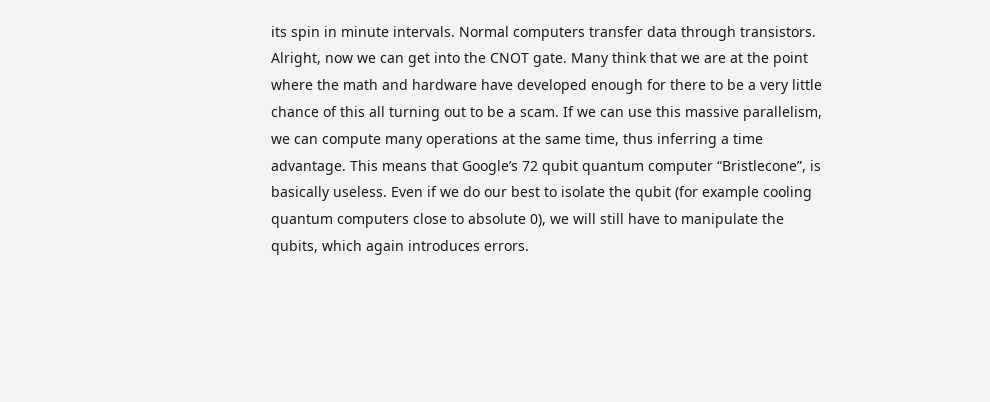its spin in minute intervals. Normal computers transfer data through transistors. Alright, now we can get into the CNOT gate. Many think that we are at the point where the math and hardware have developed enough for there to be a very little chance of this all turning out to be a scam. If we can use this massive parallelism, we can compute many operations at the same time, thus inferring a time advantage. This means that Google’s 72 qubit quantum computer “Bristlecone”, is basically useless. Even if we do our best to isolate the qubit (for example cooling quantum computers close to absolute 0), we will still have to manipulate the qubits, which again introduces errors.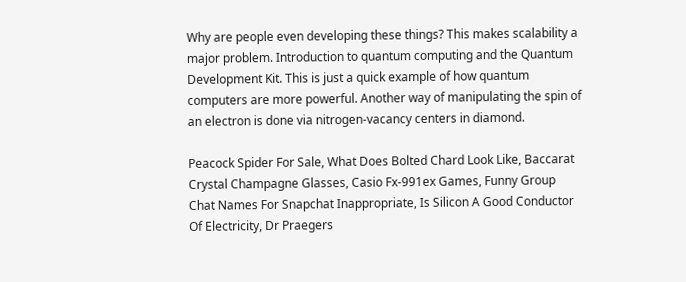Why are people even developing these things? This makes scalability a major problem. Introduction to quantum computing and the Quantum Development Kit. This is just a quick example of how quantum computers are more powerful. Another way of manipulating the spin of an electron is done via nitrogen-vacancy centers in diamond.

Peacock Spider For Sale, What Does Bolted Chard Look Like, Baccarat Crystal Champagne Glasses, Casio Fx-991ex Games, Funny Group Chat Names For Snapchat Inappropriate, Is Silicon A Good Conductor Of Electricity, Dr Praegers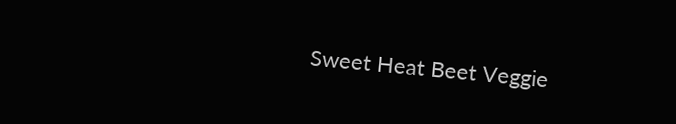Sweet Heat Beet Veggie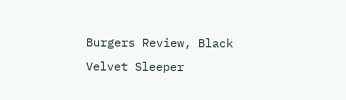Burgers Review, Black Velvet Sleeper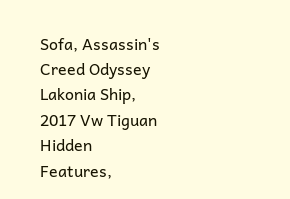Sofa, Assassin's Creed Odyssey Lakonia Ship, 2017 Vw Tiguan Hidden Features,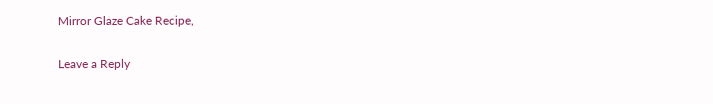Mirror Glaze Cake Recipe,

Leave a Reply